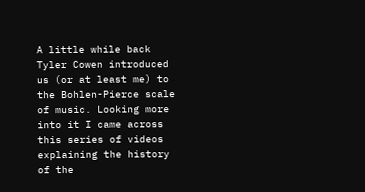A little while back Tyler Cowen introduced us (or at least me) to the Bohlen-Pierce scale of music. Looking more into it I came across this series of videos explaining the history of the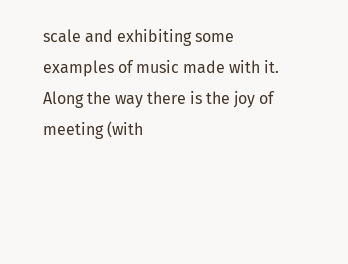scale and exhibiting some examples of music made with it. Along the way there is the joy of meeting (with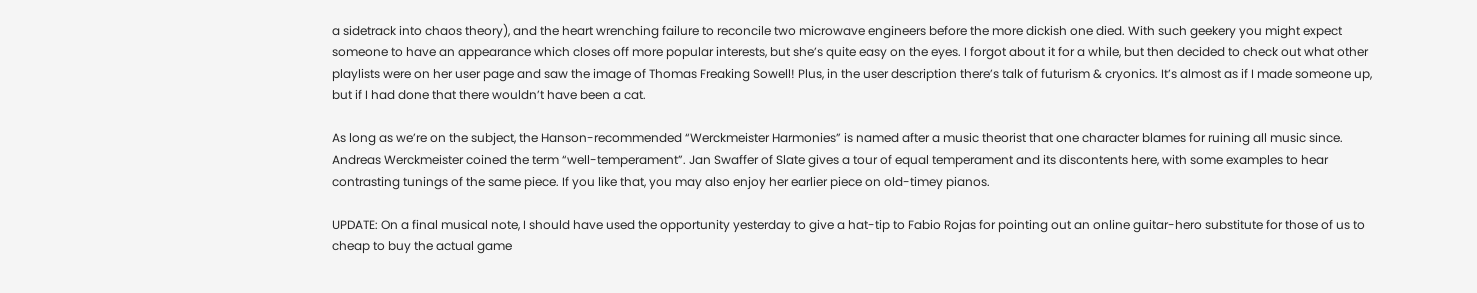a sidetrack into chaos theory), and the heart wrenching failure to reconcile two microwave engineers before the more dickish one died. With such geekery you might expect someone to have an appearance which closes off more popular interests, but she’s quite easy on the eyes. I forgot about it for a while, but then decided to check out what other playlists were on her user page and saw the image of Thomas Freaking Sowell! Plus, in the user description there’s talk of futurism & cryonics. It’s almost as if I made someone up, but if I had done that there wouldn’t have been a cat.

As long as we’re on the subject, the Hanson-recommended “Werckmeister Harmonies” is named after a music theorist that one character blames for ruining all music since. Andreas Werckmeister coined the term “well-temperament”. Jan Swaffer of Slate gives a tour of equal temperament and its discontents here, with some examples to hear contrasting tunings of the same piece. If you like that, you may also enjoy her earlier piece on old-timey pianos.

UPDATE: On a final musical note, I should have used the opportunity yesterday to give a hat-tip to Fabio Rojas for pointing out an online guitar-hero substitute for those of us to cheap to buy the actual game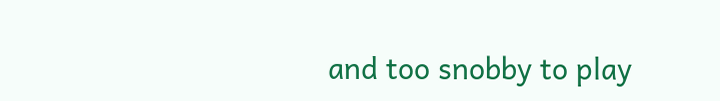and too snobby to play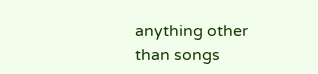anything other than songs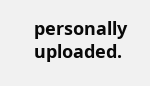personally uploaded.